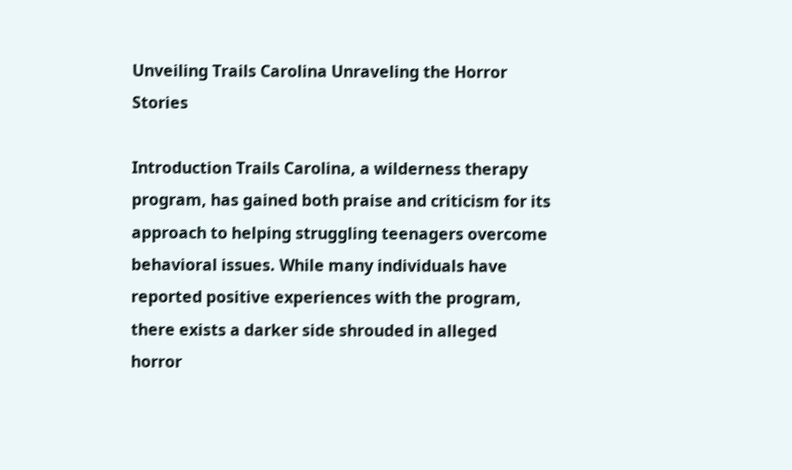Unveiling Trails Carolina Unraveling the Horror Stories

Introduction Trails Carolina, a wilderness therapy program, has gained both praise and criticism for its approach to helping struggling teenagers overcome behavioral issues. While many individuals have reported positive experiences with the program, there exists a darker side shrouded in alleged horror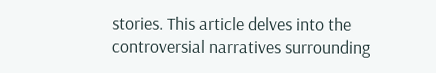stories. This article delves into the controversial narratives surrounding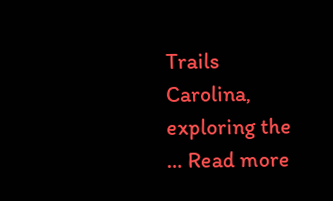Trails Carolina, exploring the … Read more